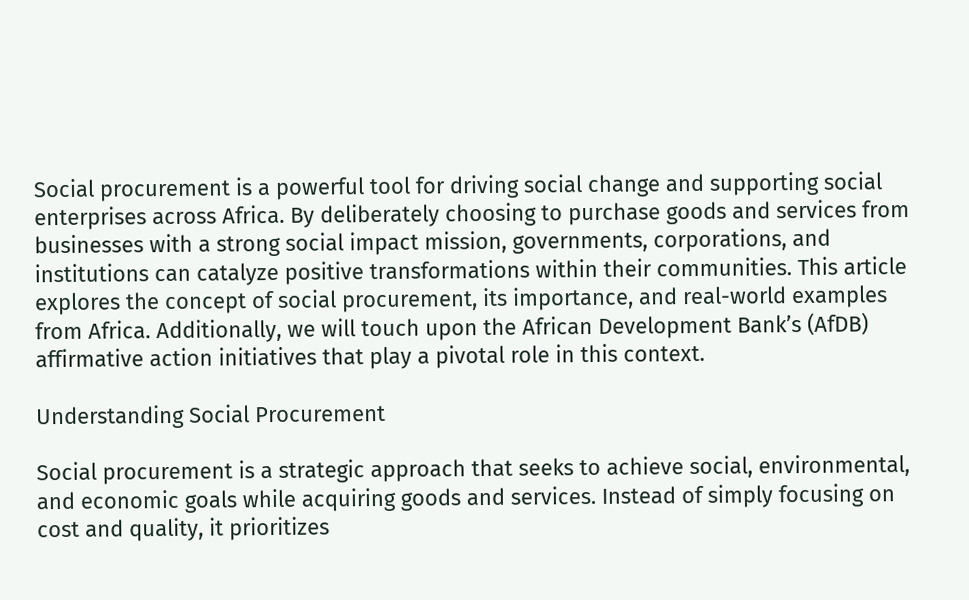Social procurement is a powerful tool for driving social change and supporting social enterprises across Africa. By deliberately choosing to purchase goods and services from businesses with a strong social impact mission, governments, corporations, and institutions can catalyze positive transformations within their communities. This article explores the concept of social procurement, its importance, and real-world examples from Africa. Additionally, we will touch upon the African Development Bank’s (AfDB) affirmative action initiatives that play a pivotal role in this context.

Understanding Social Procurement

Social procurement is a strategic approach that seeks to achieve social, environmental, and economic goals while acquiring goods and services. Instead of simply focusing on cost and quality, it prioritizes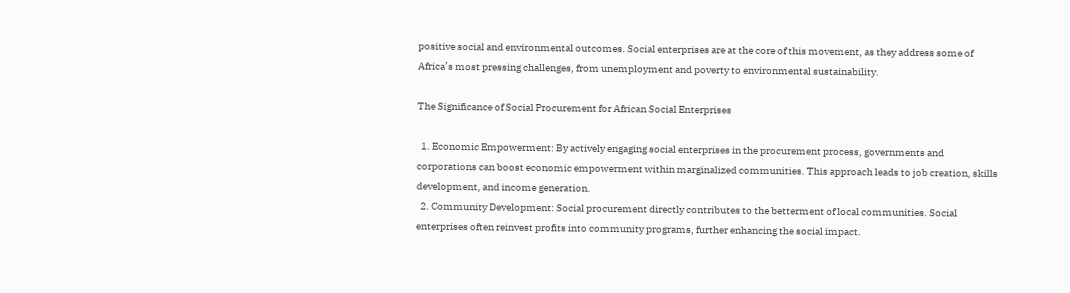positive social and environmental outcomes. Social enterprises are at the core of this movement, as they address some of Africa’s most pressing challenges, from unemployment and poverty to environmental sustainability.

The Significance of Social Procurement for African Social Enterprises

  1. Economic Empowerment: By actively engaging social enterprises in the procurement process, governments and corporations can boost economic empowerment within marginalized communities. This approach leads to job creation, skills development, and income generation.
  2. Community Development: Social procurement directly contributes to the betterment of local communities. Social enterprises often reinvest profits into community programs, further enhancing the social impact.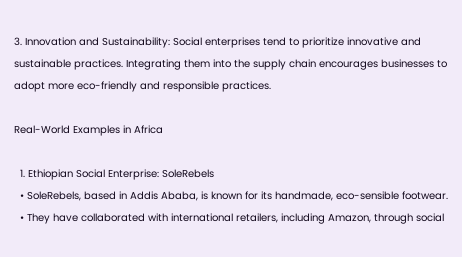3. Innovation and Sustainability: Social enterprises tend to prioritize innovative and sustainable practices. Integrating them into the supply chain encourages businesses to adopt more eco-friendly and responsible practices.

Real-World Examples in Africa

  1. Ethiopian Social Enterprise: SoleRebels
  • SoleRebels, based in Addis Ababa, is known for its handmade, eco-sensible footwear.
  • They have collaborated with international retailers, including Amazon, through social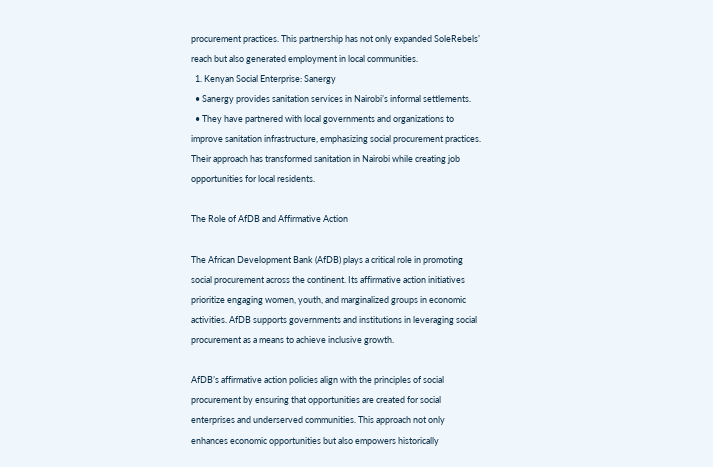procurement practices. This partnership has not only expanded SoleRebels’ reach but also generated employment in local communities.
  1. Kenyan Social Enterprise: Sanergy
  • Sanergy provides sanitation services in Nairobi’s informal settlements.
  • They have partnered with local governments and organizations to improve sanitation infrastructure, emphasizing social procurement practices. Their approach has transformed sanitation in Nairobi while creating job opportunities for local residents.

The Role of AfDB and Affirmative Action

The African Development Bank (AfDB) plays a critical role in promoting social procurement across the continent. Its affirmative action initiatives prioritize engaging women, youth, and marginalized groups in economic activities. AfDB supports governments and institutions in leveraging social procurement as a means to achieve inclusive growth.

AfDB’s affirmative action policies align with the principles of social procurement by ensuring that opportunities are created for social enterprises and underserved communities. This approach not only enhances economic opportunities but also empowers historically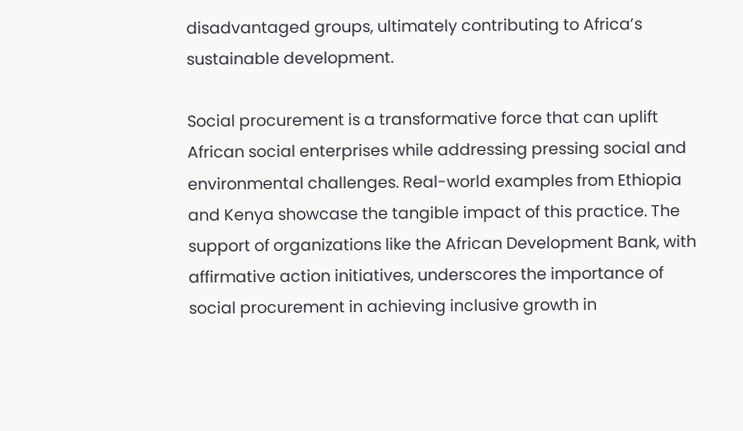disadvantaged groups, ultimately contributing to Africa’s sustainable development.

Social procurement is a transformative force that can uplift African social enterprises while addressing pressing social and environmental challenges. Real-world examples from Ethiopia and Kenya showcase the tangible impact of this practice. The support of organizations like the African Development Bank, with affirmative action initiatives, underscores the importance of social procurement in achieving inclusive growth in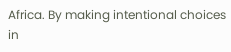Africa. By making intentional choices in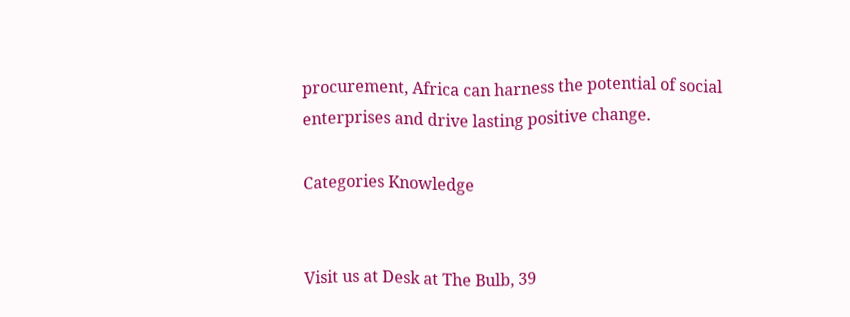procurement, Africa can harness the potential of social enterprises and drive lasting positive change.

Categories Knowledge


Visit us at Desk at The Bulb, 39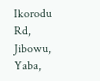Ikorodu Rd, Jibowu, Yaba,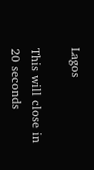Lagos

This will close in 20 seconds